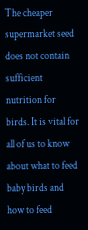The cheaper supermarket seed does not contain sufficient nutrition for birds. It is vital for all of us to know about what to feed baby birds and how to feed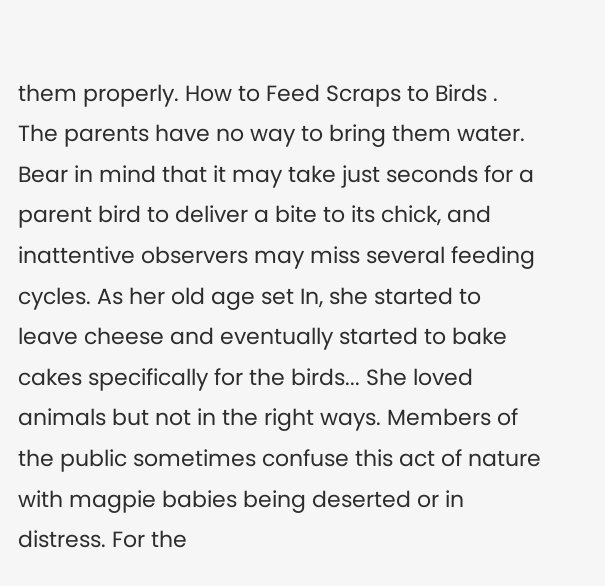them properly. How to Feed Scraps to Birds . The parents have no way to bring them water. Bear in mind that it may take just seconds for a parent bird to deliver a bite to its chick, and inattentive observers may miss several feeding cycles. As her old age set In, she started to leave cheese and eventually started to bake cakes specifically for the birds... She loved animals but not in the right ways. Members of the public sometimes confuse this act of nature with magpie babies being deserted or in distress. For the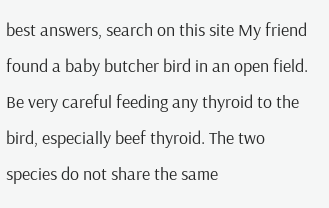best answers, search on this site My friend found a baby butcher bird in an open field. Be very careful feeding any thyroid to the bird, especially beef thyroid. The two species do not share the same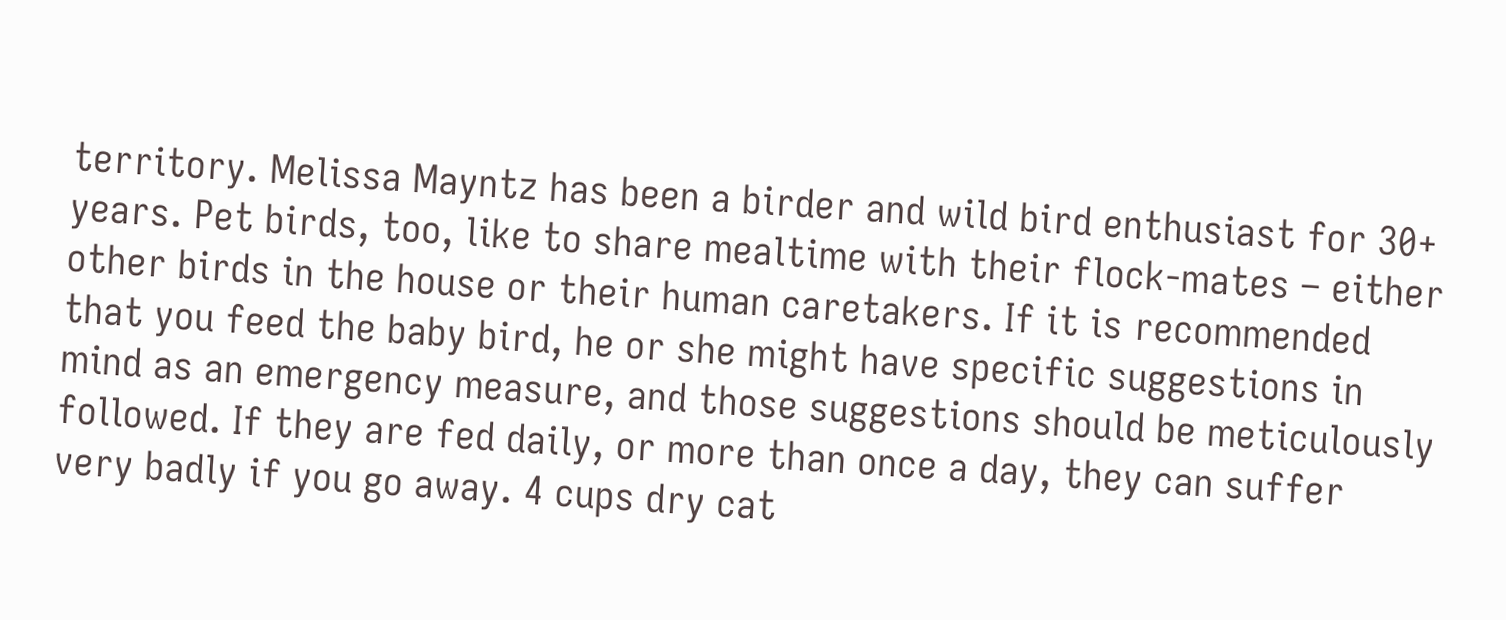territory. Melissa Mayntz has been a birder and wild bird enthusiast for 30+ years. Pet birds, too, like to share mealtime with their flock-mates – either other birds in the house or their human caretakers. If it is recommended that you feed the baby bird, he or she might have specific suggestions in mind as an emergency measure, and those suggestions should be meticulously followed. If they are fed daily, or more than once a day, they can suffer very badly if you go away. 4 cups dry cat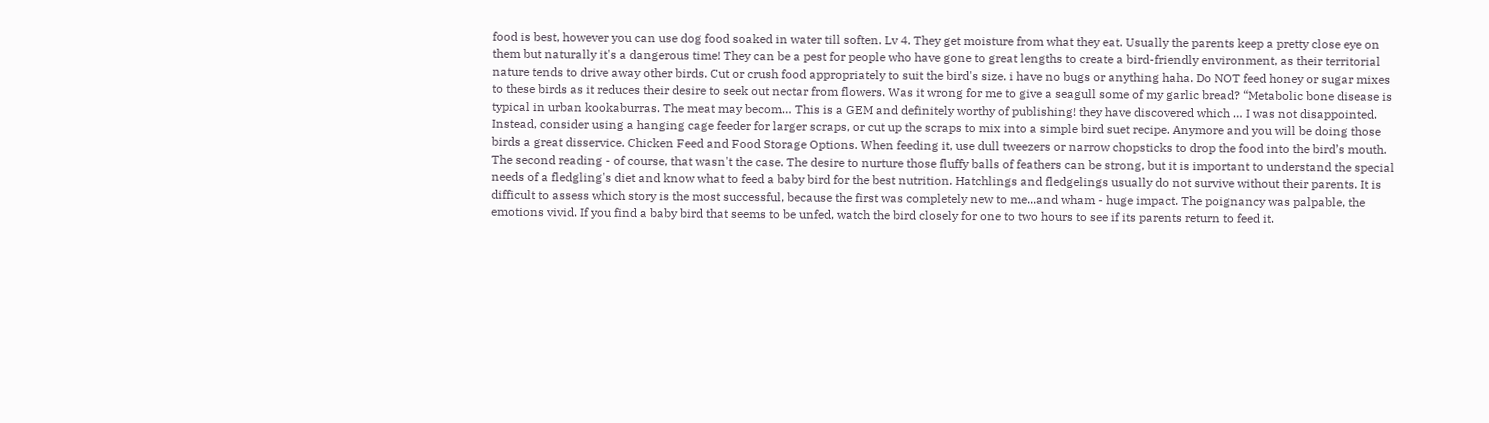food is best, however you can use dog food soaked in water till soften. Lv 4. They get moisture from what they eat. Usually the parents keep a pretty close eye on them but naturally it's a dangerous time! They can be a pest for people who have gone to great lengths to create a bird-friendly environment, as their territorial nature tends to drive away other birds. Cut or crush food appropriately to suit the bird's size. i have no bugs or anything haha. Do NOT feed honey or sugar mixes to these birds as it reduces their desire to seek out nectar from flowers. Was it wrong for me to give a seagull some of my garlic bread? “Metabolic bone disease is typical in urban kookaburras. The meat may becom… This is a GEM and definitely worthy of publishing! they have discovered which … I was not disappointed. Instead, consider using a hanging cage feeder for larger scraps, or cut up the scraps to mix into a simple bird suet recipe. Anymore and you will be doing those birds a great disservice. Chicken Feed and Food Storage Options. When feeding it, use dull tweezers or narrow chopsticks to drop the food into the bird’s mouth. The second reading - of course, that wasn't the case. The desire to nurture those fluffy balls of feathers can be strong, but it is important to understand the special needs of a fledgling's diet and know what to feed a baby bird for the best nutrition. Hatchlings and fledgelings usually do not survive without their parents. It is difficult to assess which story is the most successful, because the first was completely new to me...and wham - huge impact. The poignancy was palpable, the emotions vivid. If you find a baby bird that seems to be unfed, watch the bird closely for one to two hours to see if its parents return to feed it.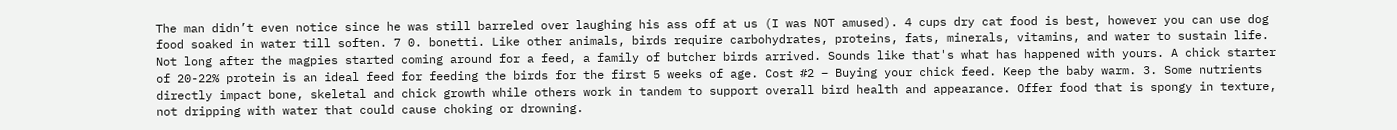The man didn’t even notice since he was still barreled over laughing his ass off at us (I was NOT amused). 4 cups dry cat food is best, however you can use dog food soaked in water till soften. 7 0. bonetti. Like other animals, birds require carbohydrates, proteins, fats, minerals, vitamins, and water to sustain life. Not long after the magpies started coming around for a feed, a family of butcher birds arrived. Sounds like that's what has happened with yours. A chick starter of 20-22% protein is an ideal feed for feeding the birds for the first 5 weeks of age. Cost #2 – Buying your chick feed. Keep the baby warm. 3. Some nutrients directly impact bone, skeletal and chick growth while others work in tandem to support overall bird health and appearance. Offer food that is spongy in texture, not dripping with water that could cause choking or drowning.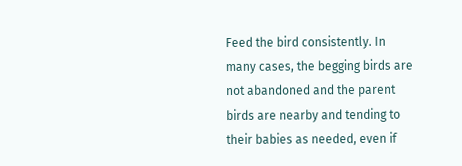Feed the bird consistently. In many cases, the begging birds are not abandoned and the parent birds are nearby and tending to their babies as needed, even if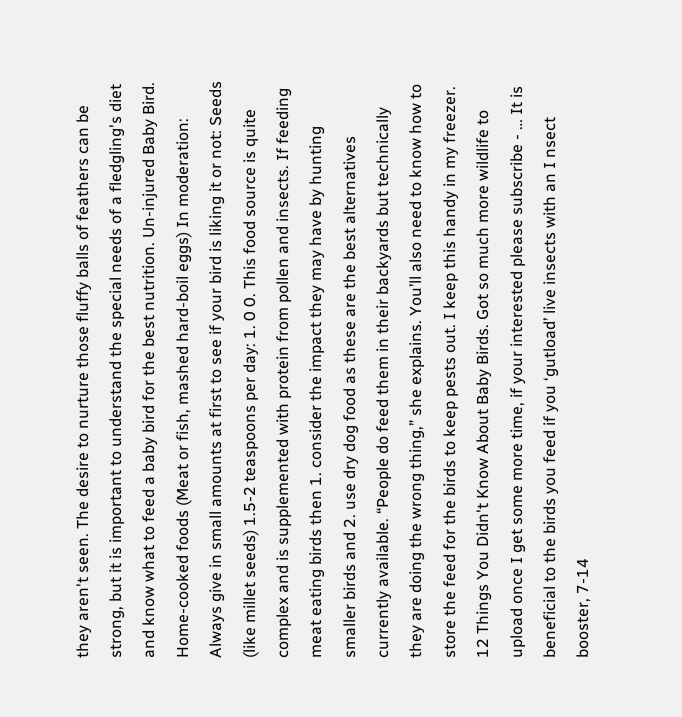they aren't seen. The desire to nurture those fluffy balls of feathers can be strong, but it is important to understand the special needs of a fledgling's diet and know what to feed a baby bird for the best nutrition. Un-injured Baby Bird. Home-cooked foods (Meat or fish, mashed hard-boil eggs) In moderation: Always give in small amounts at first to see if your bird is liking it or not: Seeds (like millet seeds) 1.5-2 teaspoons per day: 1. 0 0. This food source is quite complex and is supplemented with protein from pollen and insects. If feeding meat eating birds then 1. consider the impact they may have by hunting smaller birds and 2. use dry dog food as these are the best alternatives currently available. “People do feed them in their backyards but technically they are doing the wrong thing,” she explains. You’ll also need to know how to store the feed for the birds to keep pests out. I keep this handy in my freezer. 12 Things You Didn't Know About Baby Birds. Got so much more wildlife to upload once I get some more time, if your interested please subscribe - … It is beneficial to the birds you feed if you ‘gutload’ live insects with an I nsect booster, 7-14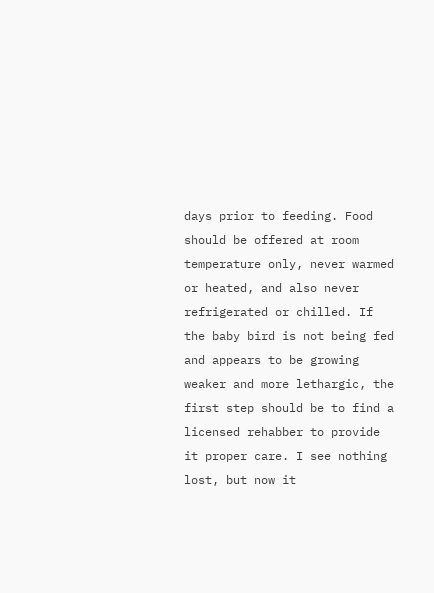days prior to feeding. Food should be offered at room temperature only, never warmed or heated, and also never refrigerated or chilled. If the baby bird is not being fed and appears to be growing weaker and more lethargic, the first step should be to find a licensed rehabber to provide it proper care. I see nothing lost, but now it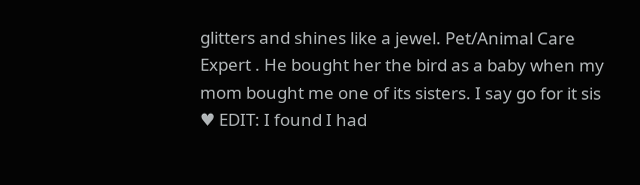glitters and shines like a jewel. Pet/Animal Care Expert . He bought her the bird as a baby when my mom bought me one of its sisters. I say go for it sis ♥ EDIT: I found I had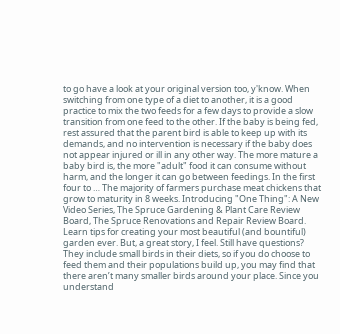to go have a look at your original version too, y'know. When switching from one type of a diet to another, it is a good practice to mix the two feeds for a few days to provide a slow transition from one feed to the other. If the baby is being fed, rest assured that the parent bird is able to keep up with its demands, and no intervention is necessary if the baby does not appear injured or ill in any other way. The more mature a baby bird is, the more "adult" food it can consume without harm, and the longer it can go between feedings. In the first four to … The majority of farmers purchase meat chickens that grow to maturity in 8 weeks. Introducing "One Thing": A New Video Series, The Spruce Gardening & Plant Care Review Board, The Spruce Renovations and Repair Review Board. Learn tips for creating your most beautiful (and bountiful) garden ever. But, a great story, I feel. Still have questions? They include small birds in their diets, so if you do choose to feed them and their populations build up, you may find that there aren’t many smaller birds around your place. Since you understand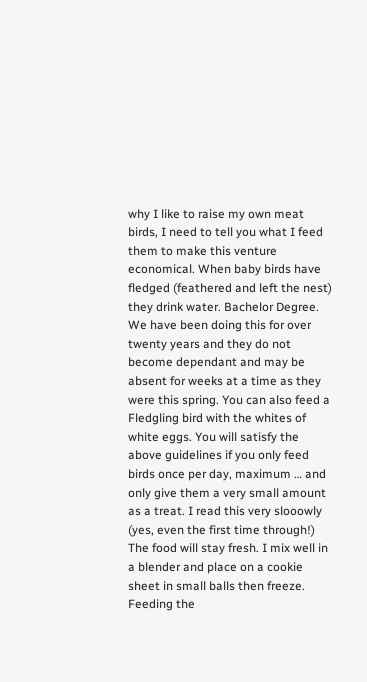why I like to raise my own meat birds, I need to tell you what I feed them to make this venture economical. When baby birds have fledged (feathered and left the nest) they drink water. Bachelor Degree. We have been doing this for over twenty years and they do not become dependant and may be absent for weeks at a time as they were this spring. You can also feed a Fledgling bird with the whites of white eggs. You will satisfy the above guidelines if you only feed birds once per day, maximum … and only give them a very small amount as a treat. I read this very slooowly (yes, even the first time through!) The food will stay fresh. I mix well in a blender and place on a cookie sheet in small balls then freeze. Feeding the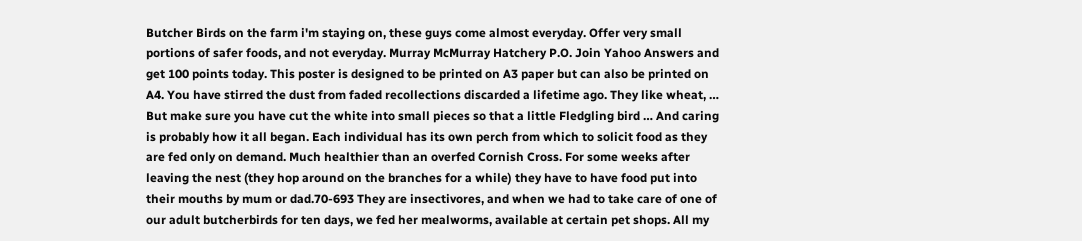Butcher Birds on the farm i'm staying on, these guys come almost everyday. Offer very small portions of safer foods, and not everyday. Murray McMurray Hatchery P.O. Join Yahoo Answers and get 100 points today. This poster is designed to be printed on A3 paper but can also be printed on A4. You have stirred the dust from faded recollections discarded a lifetime ago. They like wheat, … But make sure you have cut the white into small pieces so that a little Fledgling bird … And caring is probably how it all began. Each individual has its own perch from which to solicit food as they are fed only on demand. Much healthier than an overfed Cornish Cross. For some weeks after leaving the nest (they hop around on the branches for a while) they have to have food put into their mouths by mum or dad.70-693 They are insectivores, and when we had to take care of one of our adult butcherbirds for ten days, we fed her mealworms, available at certain pet shops. All my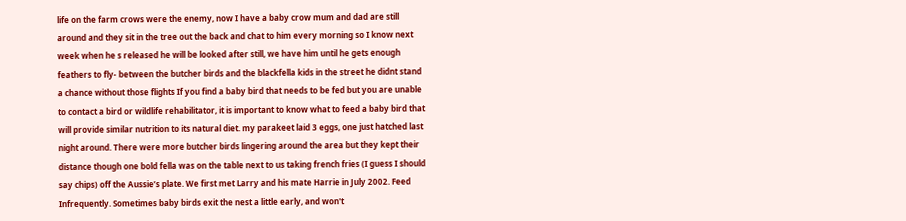life on the farm crows were the enemy, now I have a baby crow mum and dad are still around and they sit in the tree out the back and chat to him every morning so I know next week when he s released he will be looked after still, we have him until he gets enough feathers to fly- between the butcher birds and the blackfella kids in the street he didnt stand a chance without those flights If you find a baby bird that needs to be fed but you are unable to contact a bird or wildlife rehabilitator, it is important to know what to feed a baby bird that will provide similar nutrition to its natural diet. my parakeet laid 3 eggs, one just hatched last night around. There were more butcher birds lingering around the area but they kept their distance though one bold fella was on the table next to us taking french fries (I guess I should say chips) off the Aussie’s plate. We first met Larry and his mate Harrie in July 2002. Feed Infrequently. Sometimes baby birds exit the nest a little early, and won't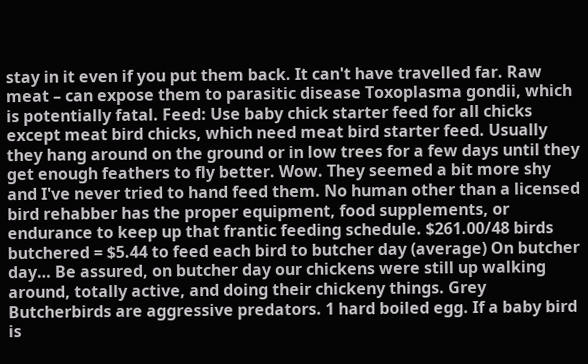stay in it even if you put them back. It can't have travelled far. Raw meat – can expose them to parasitic disease Toxoplasma gondii, which is potentially fatal. Feed: Use baby chick starter feed for all chicks except meat bird chicks, which need meat bird starter feed. Usually they hang around on the ground or in low trees for a few days until they get enough feathers to fly better. Wow. They seemed a bit more shy and I've never tried to hand feed them. No human other than a licensed bird rehabber has the proper equipment, food supplements, or endurance to keep up that frantic feeding schedule. $261.00/48 birds butchered = $5.44 to feed each bird to butcher day (average) On butcher day… Be assured, on butcher day our chickens were still up walking around, totally active, and doing their chickeny things. Grey Butcherbirds are aggressive predators. 1 hard boiled egg. If a baby bird is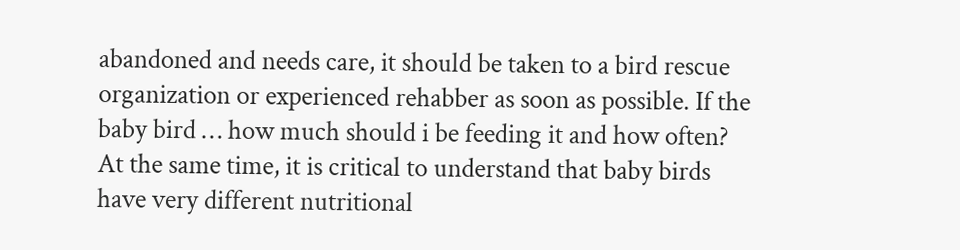abandoned and needs care, it should be taken to a bird rescue organization or experienced rehabber as soon as possible. If the baby bird … how much should i be feeding it and how often? At the same time, it is critical to understand that baby birds have very different nutritional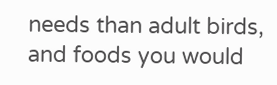needs than adult birds, and foods you would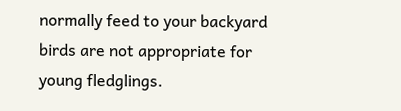normally feed to your backyard birds are not appropriate for young fledglings.